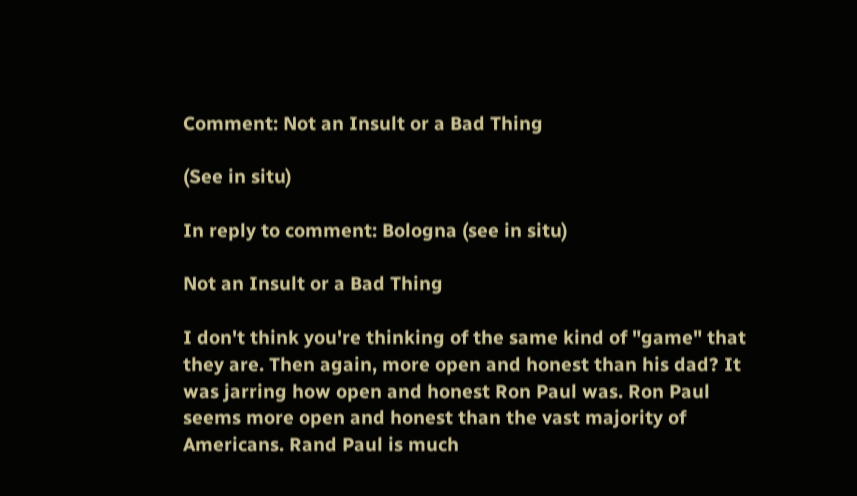Comment: Not an Insult or a Bad Thing

(See in situ)

In reply to comment: Bologna (see in situ)

Not an Insult or a Bad Thing

I don't think you're thinking of the same kind of "game" that they are. Then again, more open and honest than his dad? It was jarring how open and honest Ron Paul was. Ron Paul seems more open and honest than the vast majority of Americans. Rand Paul is much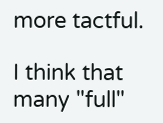more tactful.

I think that many "full"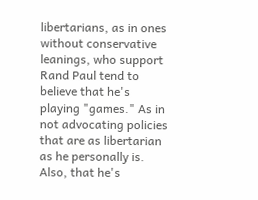libertarians, as in ones without conservative leanings, who support Rand Paul tend to believe that he's playing "games." As in not advocating policies that are as libertarian as he personally is. Also, that he's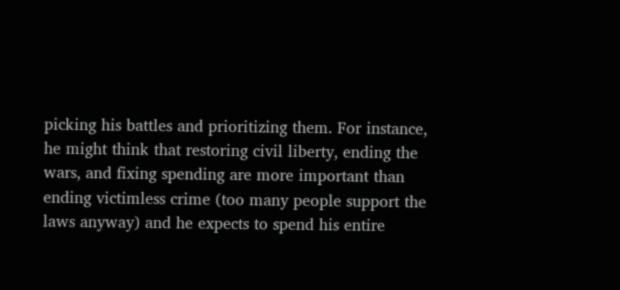picking his battles and prioritizing them. For instance, he might think that restoring civil liberty, ending the wars, and fixing spending are more important than ending victimless crime (too many people support the laws anyway) and he expects to spend his entire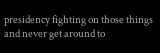presidency fighting on those things and never get around to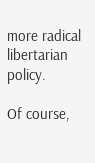more radical libertarian policy.

Of course,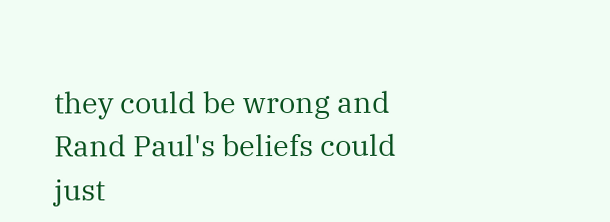they could be wrong and Rand Paul's beliefs could just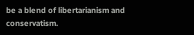be a blend of libertarianism and conservatism.